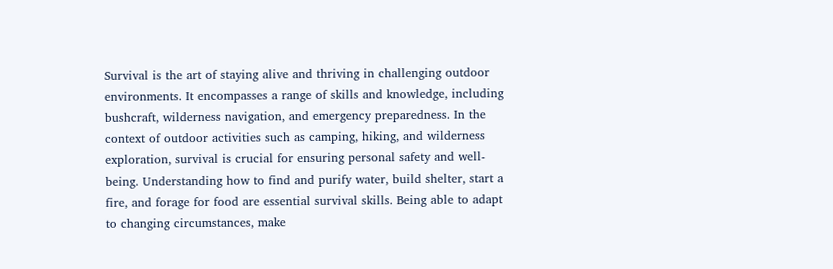Survival is the art of staying alive and thriving in challenging outdoor environments. It encompasses a range of skills and knowledge, including bushcraft, wilderness navigation, and emergency preparedness. In the context of outdoor activities such as camping, hiking, and wilderness exploration, survival is crucial for ensuring personal safety and well-being. Understanding how to find and purify water, build shelter, start a fire, and forage for food are essential survival skills. Being able to adapt to changing circumstances, make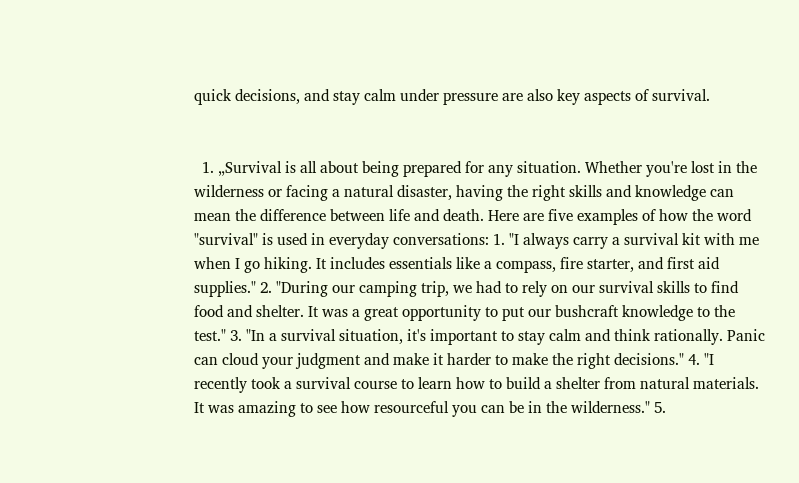quick decisions, and stay calm under pressure are also key aspects of survival.


  1. „Survival is all about being prepared for any situation. Whether you're lost in the wilderness or facing a natural disaster, having the right skills and knowledge can mean the difference between life and death. Here are five examples of how the word "survival" is used in everyday conversations: 1. "I always carry a survival kit with me when I go hiking. It includes essentials like a compass, fire starter, and first aid supplies." 2. "During our camping trip, we had to rely on our survival skills to find food and shelter. It was a great opportunity to put our bushcraft knowledge to the test." 3. "In a survival situation, it's important to stay calm and think rationally. Panic can cloud your judgment and make it harder to make the right decisions." 4. "I recently took a survival course to learn how to build a shelter from natural materials. It was amazing to see how resourceful you can be in the wilderness." 5.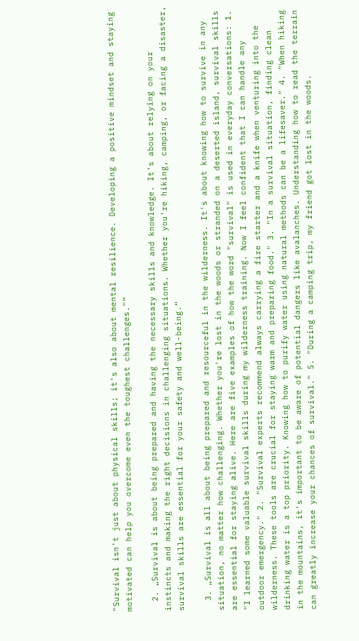"Survival isn't just about physical skills; it's also about mental resilience. Developing a positive mindset and staying motivated can help you overcome even the toughest challenges."“

  2. „Survival is about being prepared and having the necessary skills and knowledge. It's about relying on your instincts and making the right decisions in challenging situations. Whether you're hiking, camping, or facing a disaster, survival skills are essential for your safety and well-being.“

  3. „Survival is all about being prepared and resourceful in the wilderness. It's about knowing how to survive in any situation, no matter how challenging. Whether you're lost in the woods or stranded on a deserted island, survival skills are essential for staying alive. Here are five examples of how the word "survival" is used in everyday conversations: 1. "I learned some valuable survival skills during my wilderness training. Now I feel confident that I can handle any outdoor emergency." 2. "Survival experts recommend always carrying a fire starter and a knife when venturing into the wilderness. These tools are crucial for staying warm and preparing food." 3. "In a survival situation, finding clean drinking water is a top priority. Knowing how to purify water using natural methods can be a lifesaver." 4. "When hiking in the mountains, it's important to be aware of potential dangers like avalanches. Understanding how to read the terrain can greatly increase your chances of survival." 5. "During a camping trip, my friend got lost in the woods.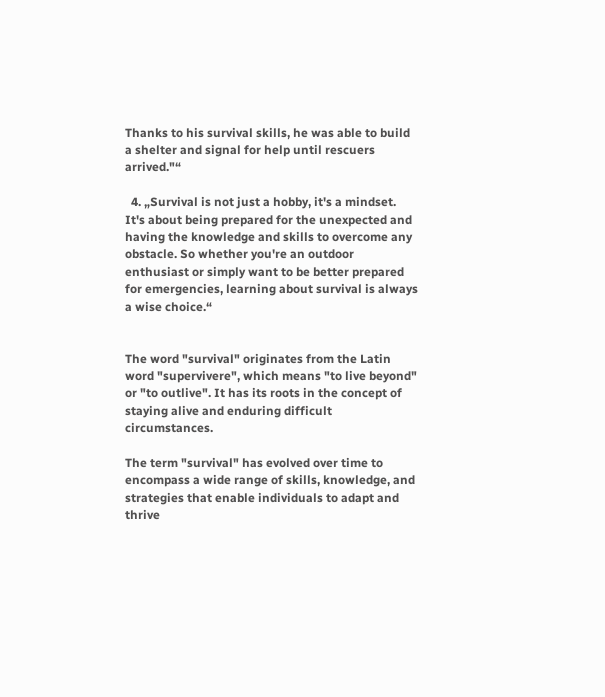Thanks to his survival skills, he was able to build a shelter and signal for help until rescuers arrived."“

  4. „Survival is not just a hobby, it's a mindset. It's about being prepared for the unexpected and having the knowledge and skills to overcome any obstacle. So whether you're an outdoor enthusiast or simply want to be better prepared for emergencies, learning about survival is always a wise choice.“


The word "survival" originates from the Latin word "supervivere", which means "to live beyond" or "to outlive". It has its roots in the concept of staying alive and enduring difficult circumstances.

The term "survival" has evolved over time to encompass a wide range of skills, knowledge, and strategies that enable individuals to adapt and thrive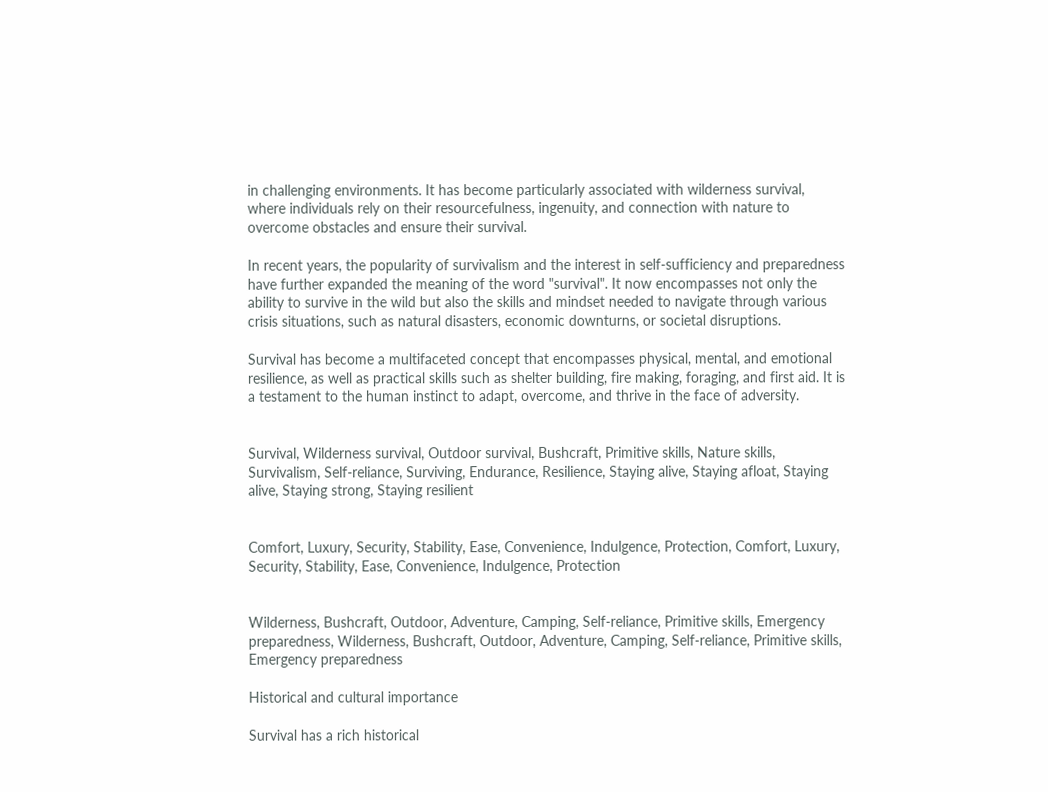in challenging environments. It has become particularly associated with wilderness survival, where individuals rely on their resourcefulness, ingenuity, and connection with nature to overcome obstacles and ensure their survival.

In recent years, the popularity of survivalism and the interest in self-sufficiency and preparedness have further expanded the meaning of the word "survival". It now encompasses not only the ability to survive in the wild but also the skills and mindset needed to navigate through various crisis situations, such as natural disasters, economic downturns, or societal disruptions.

Survival has become a multifaceted concept that encompasses physical, mental, and emotional resilience, as well as practical skills such as shelter building, fire making, foraging, and first aid. It is a testament to the human instinct to adapt, overcome, and thrive in the face of adversity.


Survival, Wilderness survival, Outdoor survival, Bushcraft, Primitive skills, Nature skills, Survivalism, Self-reliance, Surviving, Endurance, Resilience, Staying alive, Staying afloat, Staying alive, Staying strong, Staying resilient


Comfort, Luxury, Security, Stability, Ease, Convenience, Indulgence, Protection, Comfort, Luxury, Security, Stability, Ease, Convenience, Indulgence, Protection


Wilderness, Bushcraft, Outdoor, Adventure, Camping, Self-reliance, Primitive skills, Emergency preparedness, Wilderness, Bushcraft, Outdoor, Adventure, Camping, Self-reliance, Primitive skills, Emergency preparedness

Historical and cultural importance

Survival has a rich historical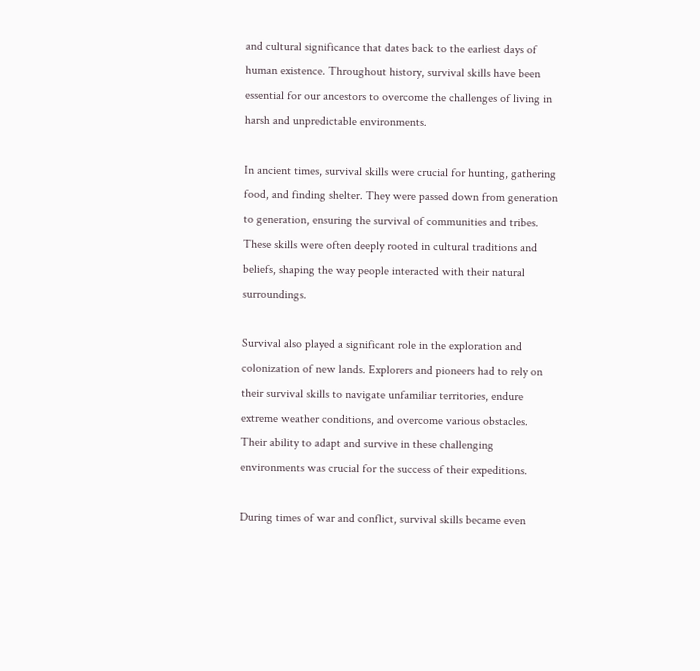and cultural significance that dates back to the earliest days of human existence. Throughout history, survival skills have been essential for our ancestors to overcome the challenges of living in harsh and unpredictable environments.

In ancient times, survival skills were crucial for hunting, gathering food, and finding shelter. They were passed down from generation to generation, ensuring the survival of communities and tribes. These skills were often deeply rooted in cultural traditions and beliefs, shaping the way people interacted with their natural surroundings.

Survival also played a significant role in the exploration and colonization of new lands. Explorers and pioneers had to rely on their survival skills to navigate unfamiliar territories, endure extreme weather conditions, and overcome various obstacles. Their ability to adapt and survive in these challenging environments was crucial for the success of their expeditions.

During times of war and conflict, survival skills became even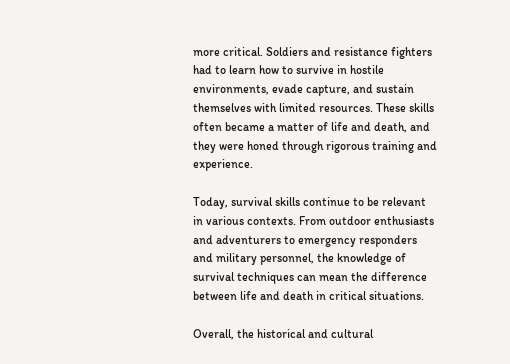more critical. Soldiers and resistance fighters had to learn how to survive in hostile environments, evade capture, and sustain themselves with limited resources. These skills often became a matter of life and death, and they were honed through rigorous training and experience.

Today, survival skills continue to be relevant in various contexts. From outdoor enthusiasts and adventurers to emergency responders and military personnel, the knowledge of survival techniques can mean the difference between life and death in critical situations.

Overall, the historical and cultural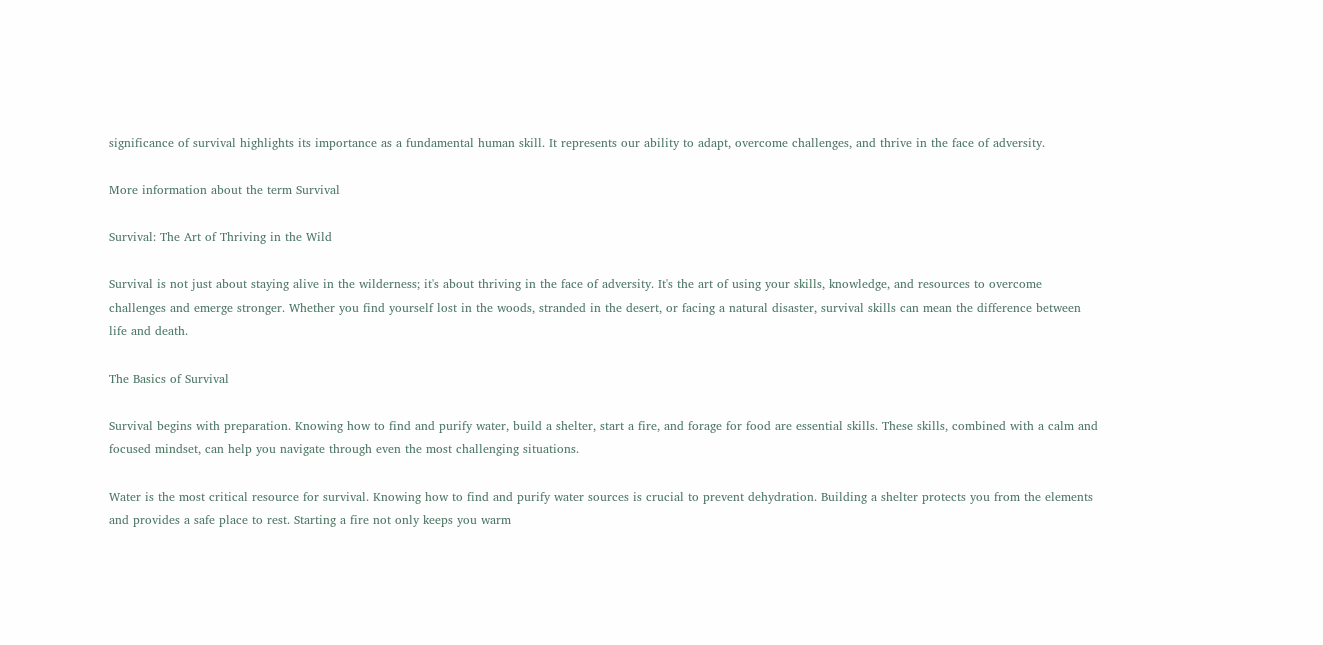significance of survival highlights its importance as a fundamental human skill. It represents our ability to adapt, overcome challenges, and thrive in the face of adversity.

More information about the term Survival

Survival: The Art of Thriving in the Wild

Survival is not just about staying alive in the wilderness; it's about thriving in the face of adversity. It's the art of using your skills, knowledge, and resources to overcome challenges and emerge stronger. Whether you find yourself lost in the woods, stranded in the desert, or facing a natural disaster, survival skills can mean the difference between life and death.

The Basics of Survival

Survival begins with preparation. Knowing how to find and purify water, build a shelter, start a fire, and forage for food are essential skills. These skills, combined with a calm and focused mindset, can help you navigate through even the most challenging situations.

Water is the most critical resource for survival. Knowing how to find and purify water sources is crucial to prevent dehydration. Building a shelter protects you from the elements and provides a safe place to rest. Starting a fire not only keeps you warm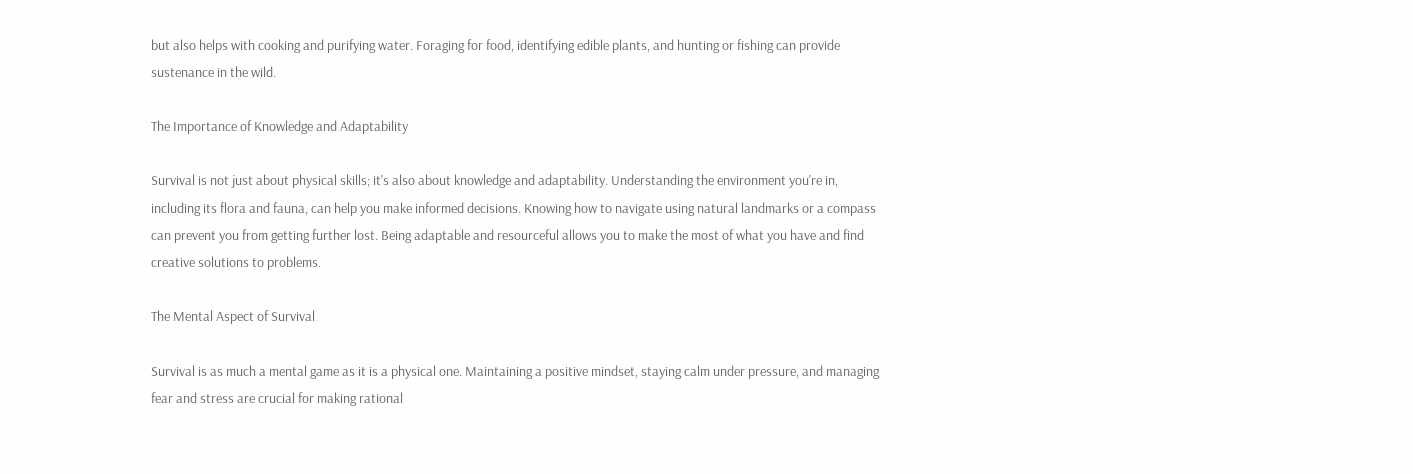but also helps with cooking and purifying water. Foraging for food, identifying edible plants, and hunting or fishing can provide sustenance in the wild.

The Importance of Knowledge and Adaptability

Survival is not just about physical skills; it's also about knowledge and adaptability. Understanding the environment you're in, including its flora and fauna, can help you make informed decisions. Knowing how to navigate using natural landmarks or a compass can prevent you from getting further lost. Being adaptable and resourceful allows you to make the most of what you have and find creative solutions to problems.

The Mental Aspect of Survival

Survival is as much a mental game as it is a physical one. Maintaining a positive mindset, staying calm under pressure, and managing fear and stress are crucial for making rational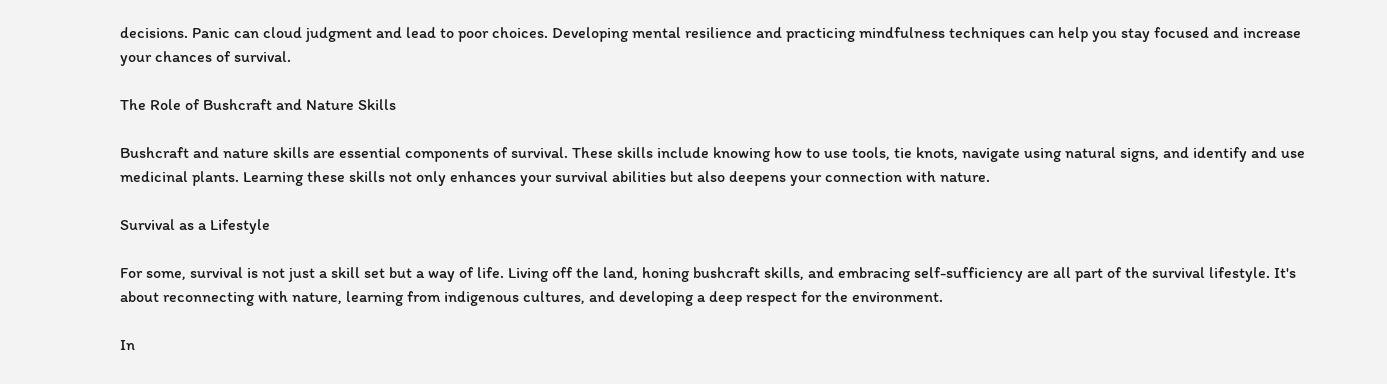decisions. Panic can cloud judgment and lead to poor choices. Developing mental resilience and practicing mindfulness techniques can help you stay focused and increase your chances of survival.

The Role of Bushcraft and Nature Skills

Bushcraft and nature skills are essential components of survival. These skills include knowing how to use tools, tie knots, navigate using natural signs, and identify and use medicinal plants. Learning these skills not only enhances your survival abilities but also deepens your connection with nature.

Survival as a Lifestyle

For some, survival is not just a skill set but a way of life. Living off the land, honing bushcraft skills, and embracing self-sufficiency are all part of the survival lifestyle. It's about reconnecting with nature, learning from indigenous cultures, and developing a deep respect for the environment.

In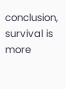conclusion, survival is more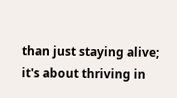than just staying alive; it's about thriving in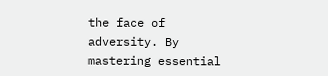the face of adversity. By mastering essential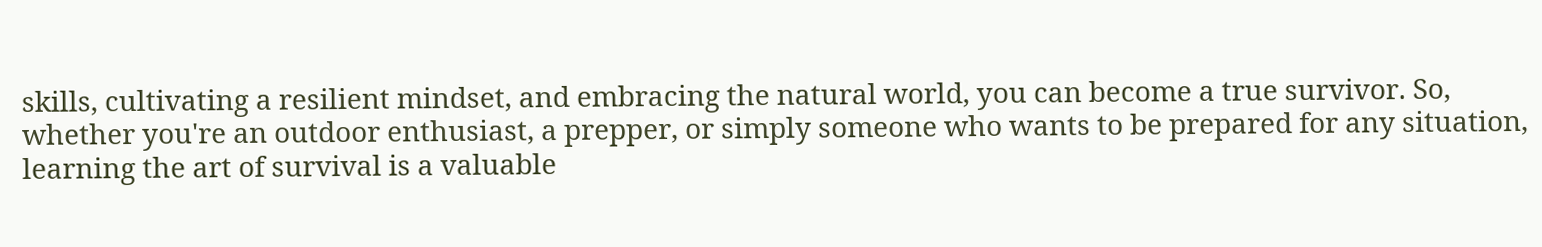skills, cultivating a resilient mindset, and embracing the natural world, you can become a true survivor. So, whether you're an outdoor enthusiast, a prepper, or simply someone who wants to be prepared for any situation, learning the art of survival is a valuable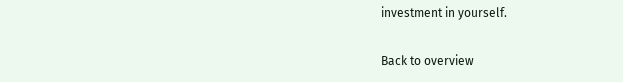investment in yourself.

Back to overview